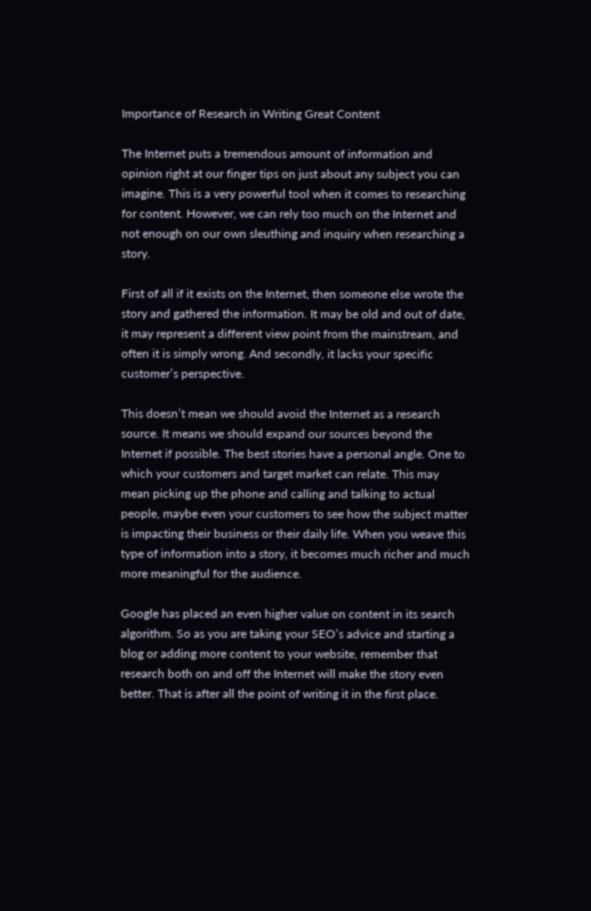Importance of Research in Writing Great Content

The Internet puts a tremendous amount of information and opinion right at our finger tips on just about any subject you can imagine. This is a very powerful tool when it comes to researching for content. However, we can rely too much on the Internet and not enough on our own sleuthing and inquiry when researching a story.

First of all if it exists on the Internet, then someone else wrote the story and gathered the information. It may be old and out of date, it may represent a different view point from the mainstream, and often it is simply wrong. And secondly, it lacks your specific customer’s perspective.

This doesn’t mean we should avoid the Internet as a research source. It means we should expand our sources beyond the Internet if possible. The best stories have a personal angle. One to which your customers and target market can relate. This may mean picking up the phone and calling and talking to actual people, maybe even your customers to see how the subject matter is impacting their business or their daily life. When you weave this type of information into a story, it becomes much richer and much more meaningful for the audience.

Google has placed an even higher value on content in its search algorithm. So as you are taking your SEO’s advice and starting a blog or adding more content to your website, remember that research both on and off the Internet will make the story even better. That is after all the point of writing it in the first place.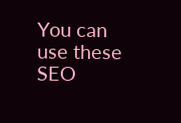You can use these SEO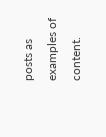posts as examples of content.